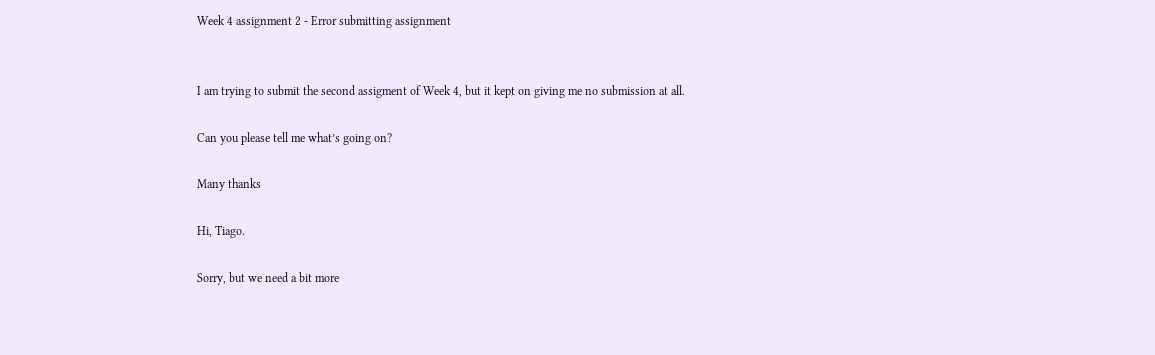Week 4 assignment 2 - Error submitting assignment


I am trying to submit the second assigment of Week 4, but it kept on giving me no submission at all.

Can you please tell me what’s going on?

Many thanks

Hi, Tiago.

Sorry, but we need a bit more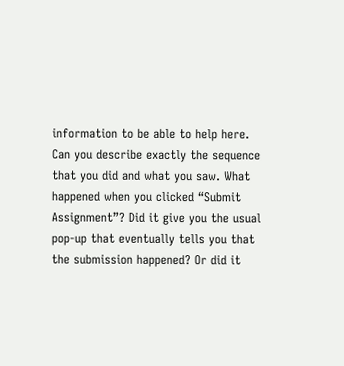information to be able to help here. Can you describe exactly the sequence that you did and what you saw. What happened when you clicked “Submit Assignment”? Did it give you the usual pop-up that eventually tells you that the submission happened? Or did it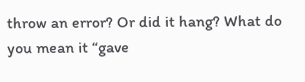throw an error? Or did it hang? What do you mean it “gave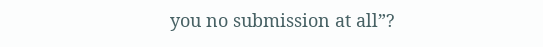you no submission at all”?